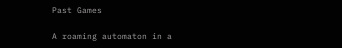Past Games

A roaming automaton in a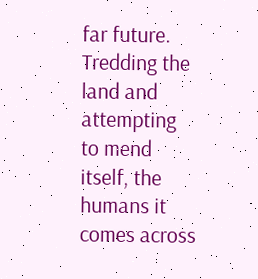far future. Tredding the land and attempting to mend itself, the humans it comes across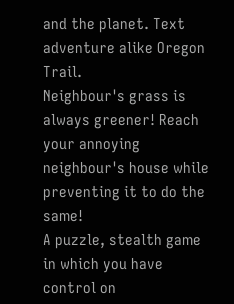and the planet. Text adventure alike Oregon Trail.
Neighbour's grass is always greener! Reach your annoying neighbour's house while preventing it to do the same!
A puzzle, stealth game in which you have control on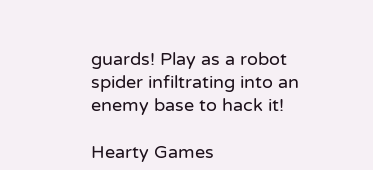guards! Play as a robot spider infiltrating into an enemy base to hack it!

Hearty Games